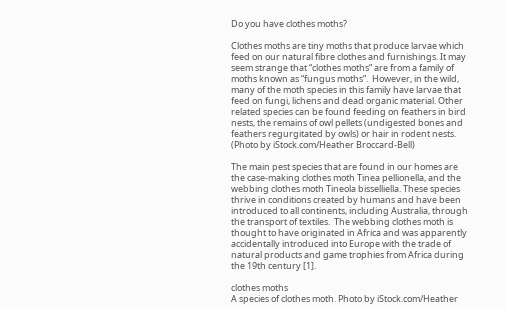Do you have clothes moths?

Clothes moths are tiny moths that produce larvae which feed on our natural fibre clothes and furnishings. It may seem strange that “clothes moths” are from a family of moths known as “fungus moths”.  However, in the wild, many of the moth species in this family have larvae that feed on fungi, lichens and dead organic material. Other related species can be found feeding on feathers in bird nests, the remains of owl pellets (undigested bones and feathers regurgitated by owls) or hair in rodent nests. (Photo by iStock.com/Heather Broccard-Bell)

The main pest species that are found in our homes are the case-making clothes moth Tinea pellionella, and the webbing clothes moth Tineola bisselliella. These species thrive in conditions created by humans and have been introduced to all continents, including Australia, through the transport of textiles.  The webbing clothes moth is thought to have originated in Africa and was apparently accidentally introduced into Europe with the trade of natural products and game trophies from Africa during the 19th century [1].

clothes moths
A species of clothes moth. Photo by iStock.com/Heather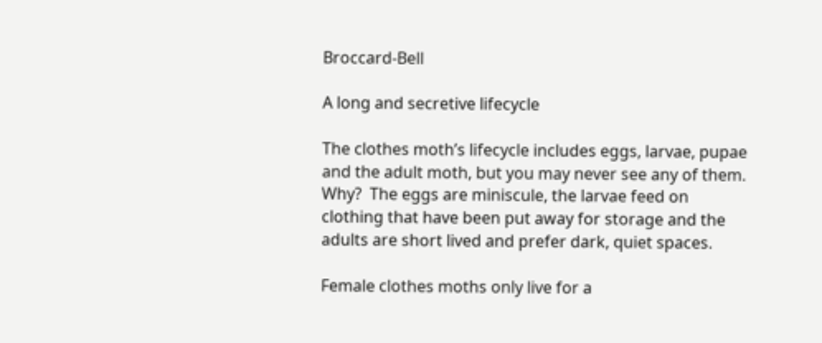Broccard-Bell

A long and secretive lifecycle

The clothes moth’s lifecycle includes eggs, larvae, pupae and the adult moth, but you may never see any of them.  Why?  The eggs are miniscule, the larvae feed on clothing that have been put away for storage and the adults are short lived and prefer dark, quiet spaces.

Female clothes moths only live for a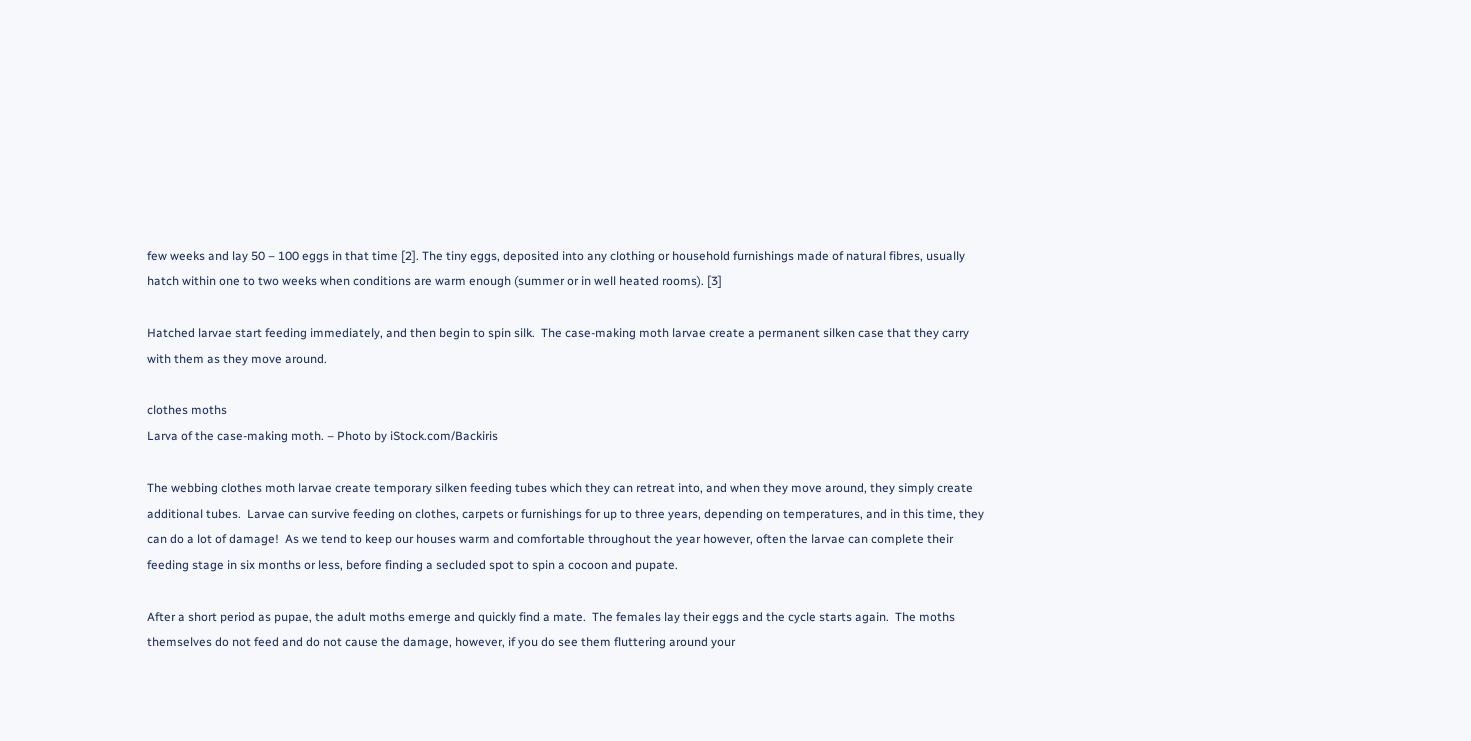few weeks and lay 50 – 100 eggs in that time [2]. The tiny eggs, deposited into any clothing or household furnishings made of natural fibres, usually hatch within one to two weeks when conditions are warm enough (summer or in well heated rooms). [3]

Hatched larvae start feeding immediately, and then begin to spin silk.  The case-making moth larvae create a permanent silken case that they carry with them as they move around.

clothes moths
Larva of the case-making moth. – Photo by iStock.com/Backiris

The webbing clothes moth larvae create temporary silken feeding tubes which they can retreat into, and when they move around, they simply create additional tubes.  Larvae can survive feeding on clothes, carpets or furnishings for up to three years, depending on temperatures, and in this time, they can do a lot of damage!  As we tend to keep our houses warm and comfortable throughout the year however, often the larvae can complete their feeding stage in six months or less, before finding a secluded spot to spin a cocoon and pupate.

After a short period as pupae, the adult moths emerge and quickly find a mate.  The females lay their eggs and the cycle starts again.  The moths themselves do not feed and do not cause the damage, however, if you do see them fluttering around your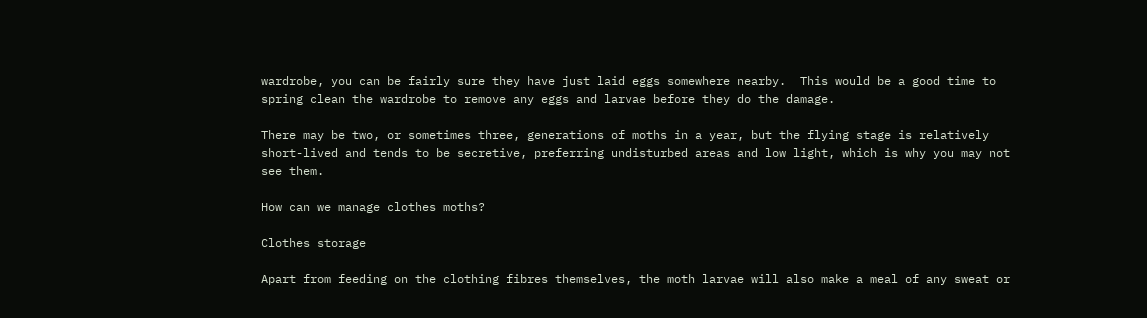wardrobe, you can be fairly sure they have just laid eggs somewhere nearby.  This would be a good time to spring clean the wardrobe to remove any eggs and larvae before they do the damage.

There may be two, or sometimes three, generations of moths in a year, but the flying stage is relatively short-lived and tends to be secretive, preferring undisturbed areas and low light, which is why you may not see them.

How can we manage clothes moths?

Clothes storage

Apart from feeding on the clothing fibres themselves, the moth larvae will also make a meal of any sweat or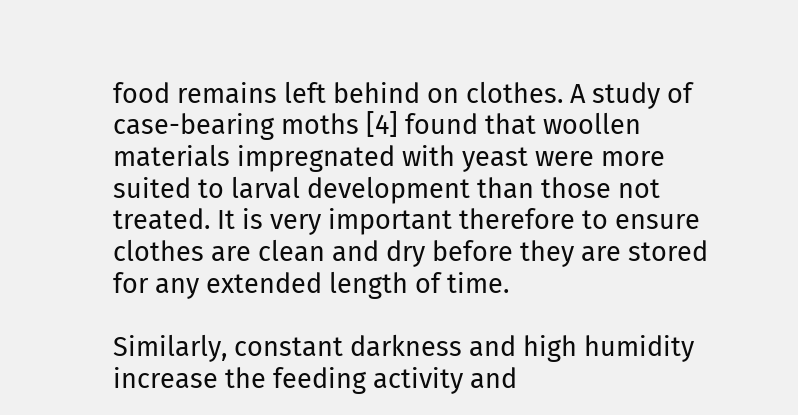food remains left behind on clothes. A study of case-bearing moths [4] found that woollen materials impregnated with yeast were more suited to larval development than those not treated. It is very important therefore to ensure clothes are clean and dry before they are stored for any extended length of time.

Similarly, constant darkness and high humidity increase the feeding activity and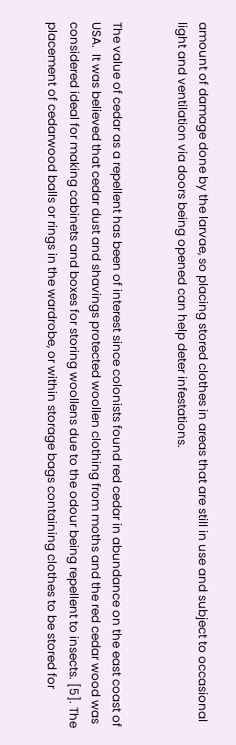amount of damage done by the larvae, so placing stored clothes in areas that are still in use and subject to occasional light and ventilation via doors being opened can help deter infestations.


The value of cedar as a repellent has been of interest since colonists found red cedar in abundance on the east coast of USA.  It was believed that cedar dust and shavings protected woollen clothing from moths and the red cedar wood was considered ideal for making cabinets and boxes for storing woollens due to the odour being repellent to insects. [5]. The placement of cedarwood balls or rings in the wardrobe, or within storage bags containing clothes to be stored for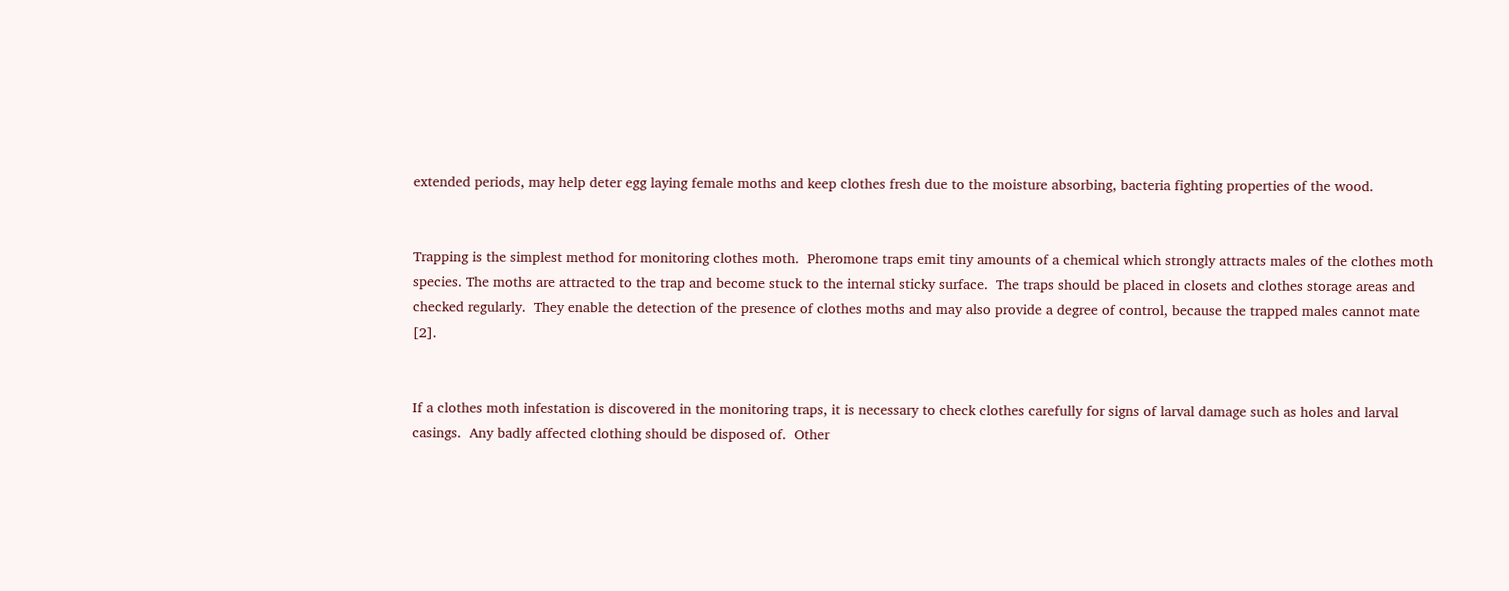extended periods, may help deter egg laying female moths and keep clothes fresh due to the moisture absorbing, bacteria fighting properties of the wood.


Trapping is the simplest method for monitoring clothes moth.  Pheromone traps emit tiny amounts of a chemical which strongly attracts males of the clothes moth species. The moths are attracted to the trap and become stuck to the internal sticky surface.  The traps should be placed in closets and clothes storage areas and checked regularly.  They enable the detection of the presence of clothes moths and may also provide a degree of control, because the trapped males cannot mate [2].


If a clothes moth infestation is discovered in the monitoring traps, it is necessary to check clothes carefully for signs of larval damage such as holes and larval casings.  Any badly affected clothing should be disposed of.  Other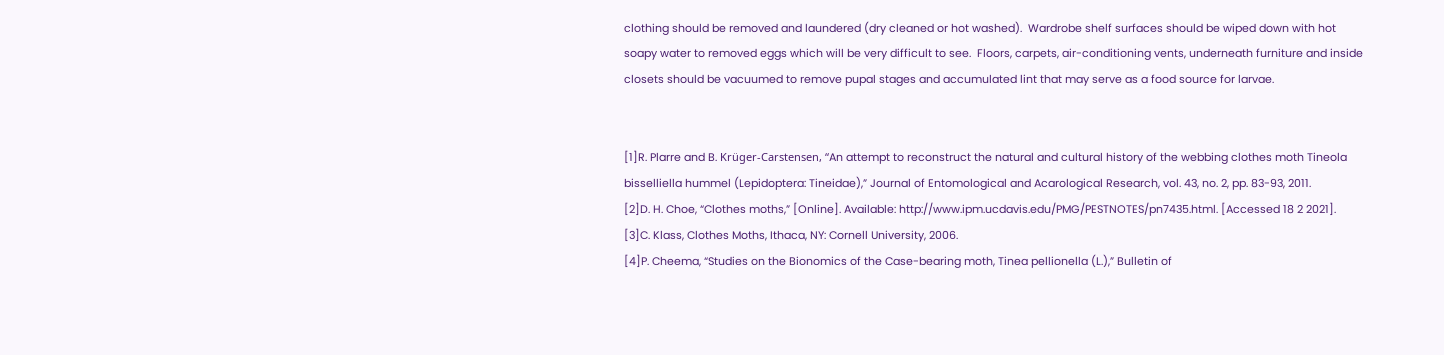clothing should be removed and laundered (dry cleaned or hot washed).  Wardrobe shelf surfaces should be wiped down with hot soapy water to removed eggs which will be very difficult to see.  Floors, carpets, air-conditioning vents, underneath furniture and inside closets should be vacuumed to remove pupal stages and accumulated lint that may serve as a food source for larvae.


[1]R. Plarre and B. Krüger-Carstensen, “An attempt to reconstruct the natural and cultural history of the webbing clothes moth Tineola bisselliella hummel (Lepidoptera: Tineidae),” Journal of Entomological and Acarological Research, vol. 43, no. 2, pp. 83-93, 2011.
[2]D. H. Choe, “Clothes moths,” [Online]. Available: http://www.ipm.ucdavis.edu/PMG/PESTNOTES/pn7435.html. [Accessed 18 2 2021].
[3]C. Klass, Clothes Moths, Ithaca, NY: Cornell University, 2006.
[4]P. Cheema, “Studies on the Bionomics of the Case-bearing moth, Tinea pellionella (L.),” Bulletin of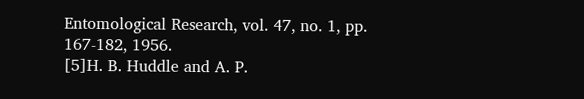Entomological Research, vol. 47, no. 1, pp. 167-182, 1956.
[5]H. B. Huddle and A. P.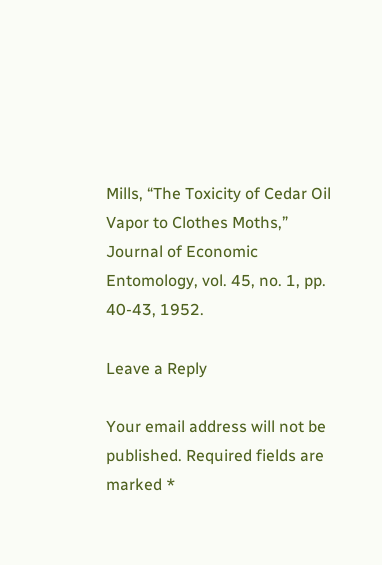Mills, “The Toxicity of Cedar Oil Vapor to Clothes Moths,” Journal of Economic Entomology, vol. 45, no. 1, pp. 40-43, 1952.

Leave a Reply

Your email address will not be published. Required fields are marked *